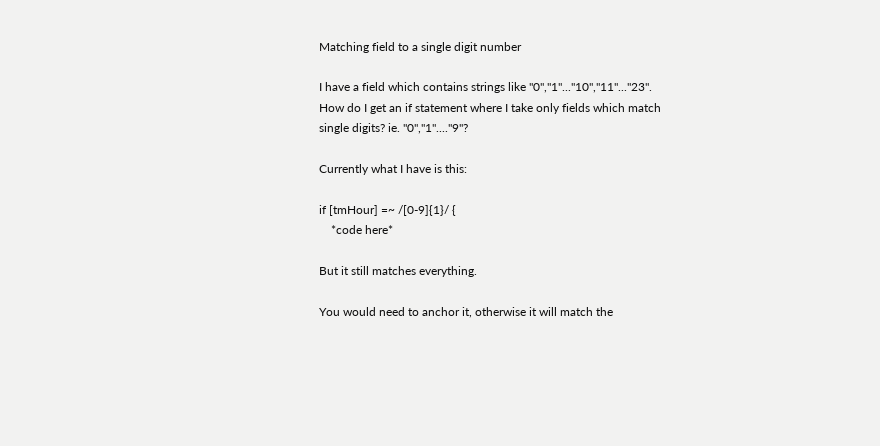Matching field to a single digit number

I have a field which contains strings like "0","1"..."10","11"..."23".
How do I get an if statement where I take only fields which match single digits? ie. "0","1"...."9"?

Currently what I have is this:

if [tmHour] =~ /[0-9]{1}/ {
    *code here*

But it still matches everything.

You would need to anchor it, otherwise it will match the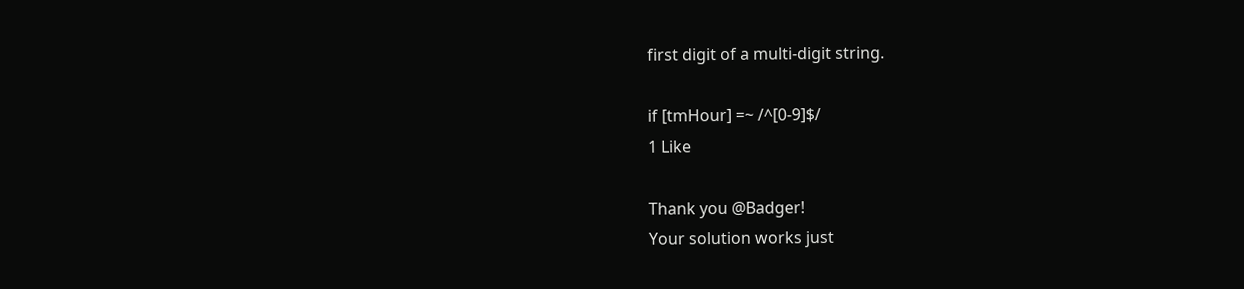first digit of a multi-digit string.

if [tmHour] =~ /^[0-9]$/
1 Like

Thank you @Badger!
Your solution works just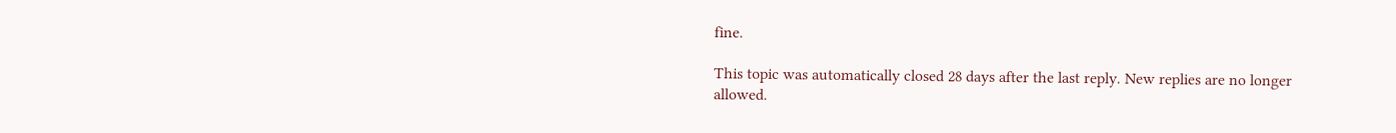fine.

This topic was automatically closed 28 days after the last reply. New replies are no longer allowed.